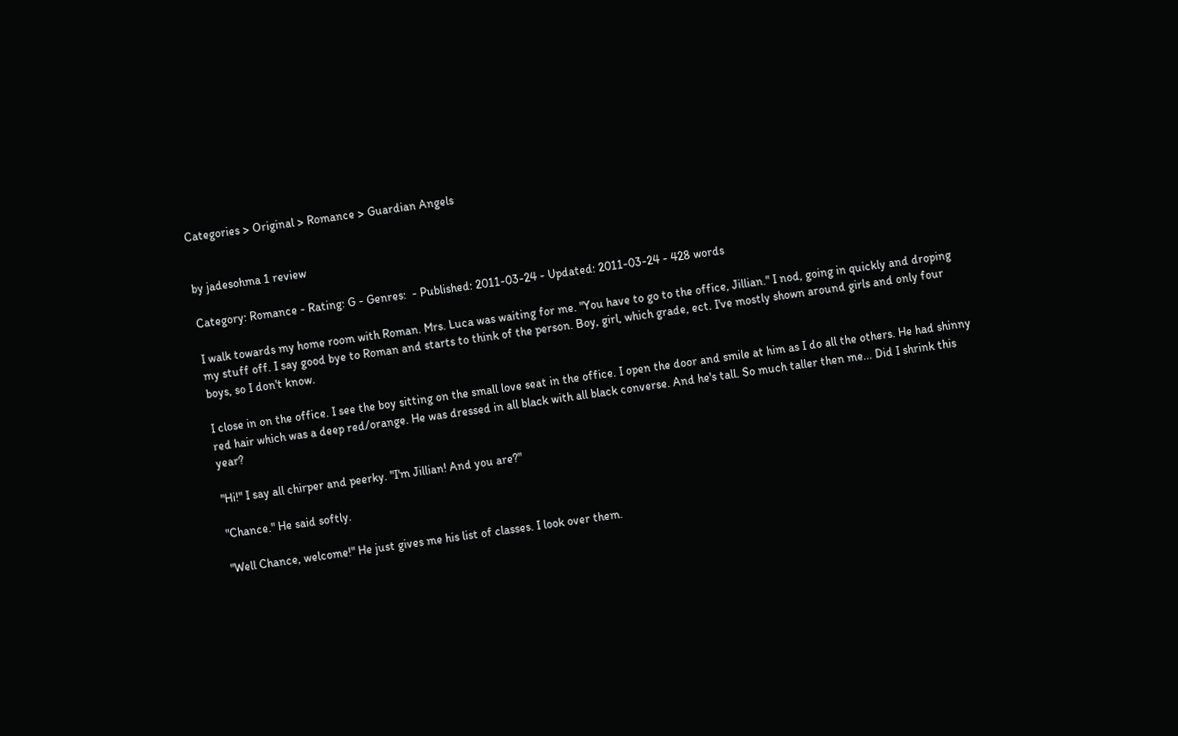Categories > Original > Romance > Guardian Angels


by jadesohma 1 review

Category: Romance - Rating: G - Genres:  - Published: 2011-03-24 - Updated: 2011-03-24 - 428 words

I walk towards my home room with Roman. Mrs. Luca was waiting for me. "You have to go to the office, Jillian." I nod, going in quickly and droping my stuff off. I say good bye to Roman and starts to think of the person. Boy, girl, which grade, ect. I've mostly shown around girls and only four boys, so I don't know.

I close in on the office. I see the boy sitting on the small love seat in the office. I open the door and smile at him as I do all the others. He had shinny red hair which was a deep red/orange. He was dressed in all black with all black converse. And he's tall. So much taller then me... Did I shrink this year?

"Hi!" I say all chirper and peerky. "I'm Jillian! And you are?"

"Chance." He said softly.

"Well Chance, welcome!" He just gives me his list of classes. I look over them.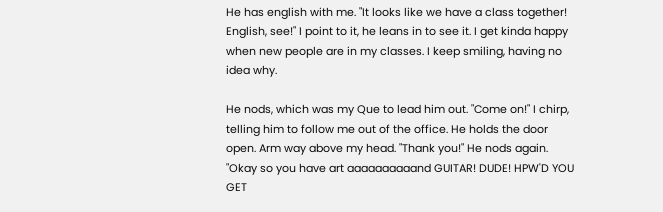He has english with me. "It looks like we have a class together! English, see!" I point to it, he leans in to see it. I get kinda happy when new people are in my classes. I keep smiling, having no idea why.

He nods, which was my Que to lead him out. "Come on!" I chirp, telling him to follow me out of the office. He holds the door open. Arm way above my head. "Thank you!" He nods again. "Okay so you have art aaaaaaaaaand GUITAR! DUDE! HPW'D YOU GET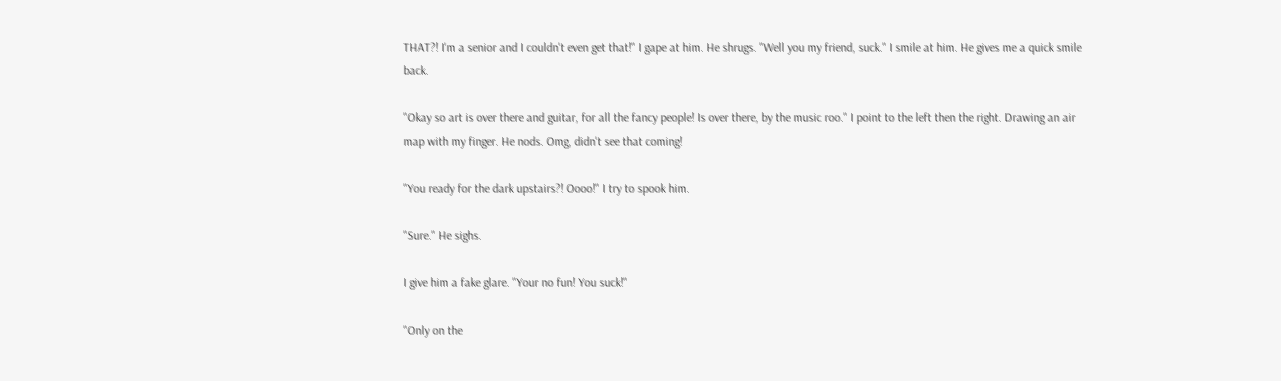THAT?! I'm a senior and I couldn't even get that!" I gape at him. He shrugs. "Well you my friend, suck." I smile at him. He gives me a quick smile back.

"Okay so art is over there and guitar, for all the fancy people! Is over there, by the music roo." I point to the left then the right. Drawing an air map with my finger. He nods. Omg, didn't see that coming!

"You ready for the dark upstairs?! Oooo!" I try to spook him.

"Sure." He sighs.

I give him a fake glare. "Your no fun! You suck!"

"Only on the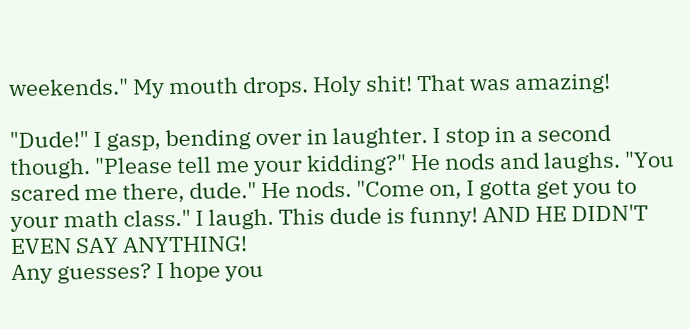weekends." My mouth drops. Holy shit! That was amazing!

"Dude!" I gasp, bending over in laughter. I stop in a second though. "Please tell me your kidding?" He nods and laughs. "You scared me there, dude." He nods. "Come on, I gotta get you to your math class." I laugh. This dude is funny! AND HE DIDN'T EVEN SAY ANYTHING!
Any guesses? I hope you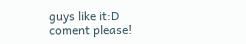guys like it:D coment please!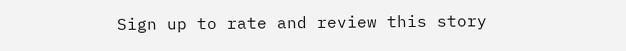Sign up to rate and review this story